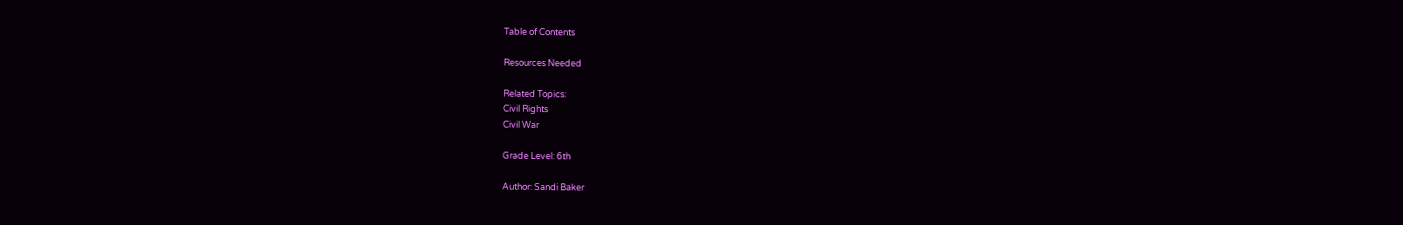Table of Contents

Resources Needed

Related Topics:
Civil Rights
Civil War

Grade Level: 6th

Author: Sandi Baker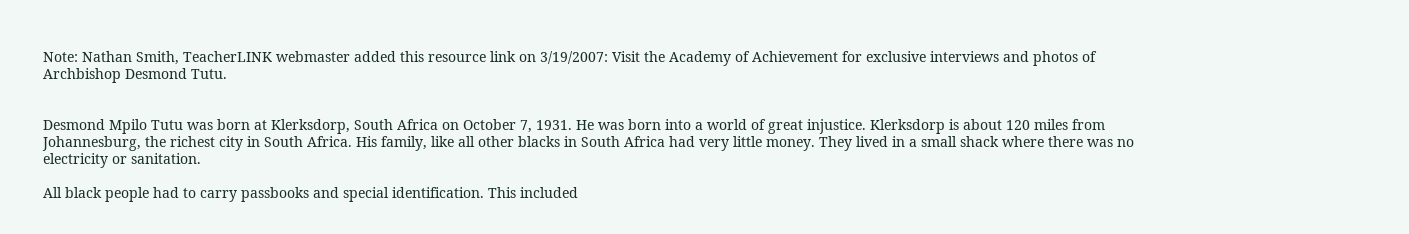Note: Nathan Smith, TeacherLINK webmaster added this resource link on 3/19/2007: Visit the Academy of Achievement for exclusive interviews and photos of Archbishop Desmond Tutu.


Desmond Mpilo Tutu was born at Klerksdorp, South Africa on October 7, 1931. He was born into a world of great injustice. Klerksdorp is about 120 miles from Johannesburg, the richest city in South Africa. His family, like all other blacks in South Africa had very little money. They lived in a small shack where there was no electricity or sanitation.

All black people had to carry passbooks and special identification. This included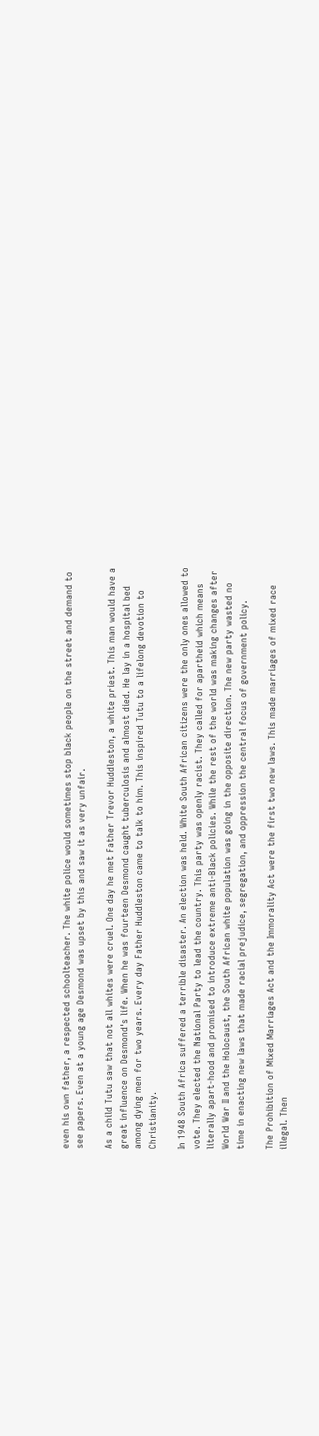even his own father, a respected schoolteacher. The white police would sometimes stop black people on the street and demand to see papers. Even at a young age Desmond was upset by this and saw it as very unfair.

As a child Tutu saw that not all whites were cruel. One day he met Father Trevor Huddleston, a white priest. This man would have a great influence on Desmond's life. When he was fourteen Desmond caught tuberculosis and almost died. He lay in a hospital bed among dying men for two years. Every day Father Huddleston came to talk to him. This inspired Tutu to a lifelong devotion to Christianity.

In 1948 South Africa suffered a terrible disaster. An election was held. White South African citizens were the only ones allowed to vote. They elected the National Party to lead the country. This party was openly racist. They called for apartheid which means literally apart-hood and promised to introduce extreme anti-Black policies. While the rest of the world was making changes after World War II and the Holocaust, the South African white population was going in the opposite direction. The new party wasted no time in enacting new laws that made racial prejudice, segregation, and oppression the central focus of government policy.

The Prohibition of Mixed Marriages Act and the Immorality Act were the first two new laws. This made marriages of mixed race illegal. Then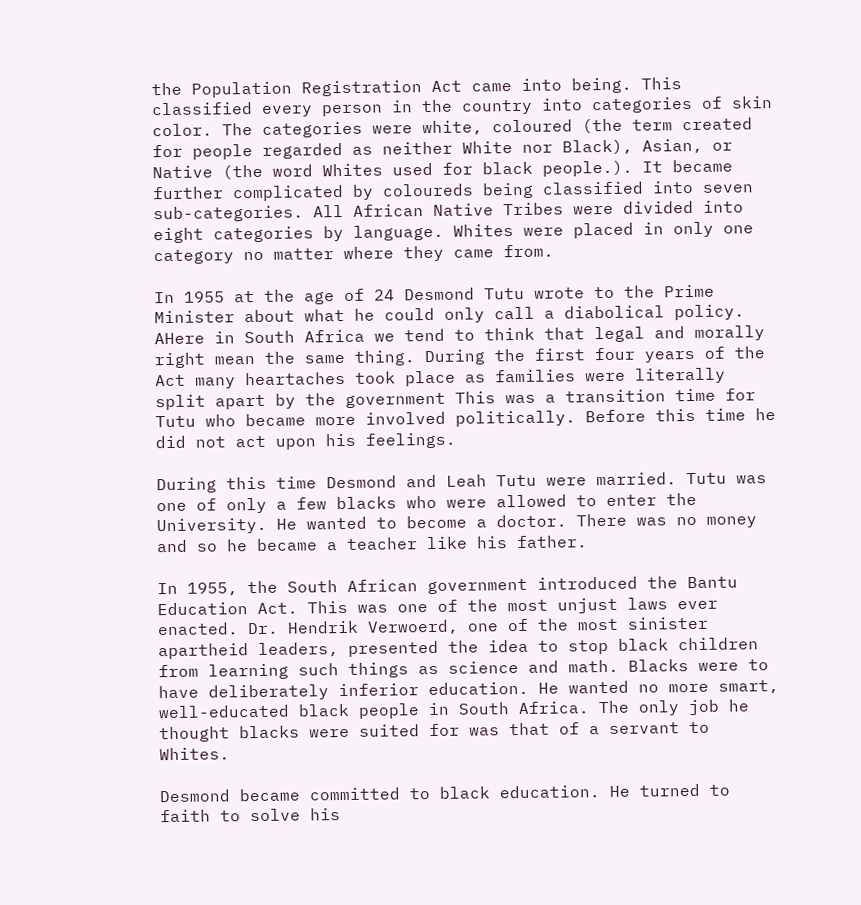the Population Registration Act came into being. This classified every person in the country into categories of skin color. The categories were white, coloured (the term created for people regarded as neither White nor Black), Asian, or Native (the word Whites used for black people.). It became further complicated by coloureds being classified into seven sub-categories. All African Native Tribes were divided into eight categories by language. Whites were placed in only one category no matter where they came from.

In 1955 at the age of 24 Desmond Tutu wrote to the Prime Minister about what he could only call a diabolical policy. AHere in South Africa we tend to think that legal and morally right mean the same thing. During the first four years of the Act many heartaches took place as families were literally split apart by the government This was a transition time for Tutu who became more involved politically. Before this time he did not act upon his feelings.

During this time Desmond and Leah Tutu were married. Tutu was one of only a few blacks who were allowed to enter the University. He wanted to become a doctor. There was no money and so he became a teacher like his father.

In 1955, the South African government introduced the Bantu Education Act. This was one of the most unjust laws ever enacted. Dr. Hendrik Verwoerd, one of the most sinister apartheid leaders, presented the idea to stop black children from learning such things as science and math. Blacks were to have deliberately inferior education. He wanted no more smart, well-educated black people in South Africa. The only job he thought blacks were suited for was that of a servant to Whites.

Desmond became committed to black education. He turned to faith to solve his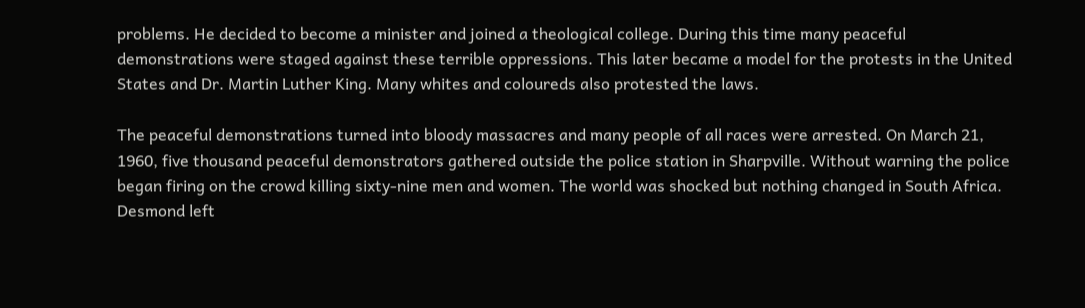problems. He decided to become a minister and joined a theological college. During this time many peaceful demonstrations were staged against these terrible oppressions. This later became a model for the protests in the United States and Dr. Martin Luther King. Many whites and coloureds also protested the laws.

The peaceful demonstrations turned into bloody massacres and many people of all races were arrested. On March 21, 1960, five thousand peaceful demonstrators gathered outside the police station in Sharpville. Without warning the police began firing on the crowd killing sixty-nine men and women. The world was shocked but nothing changed in South Africa. Desmond left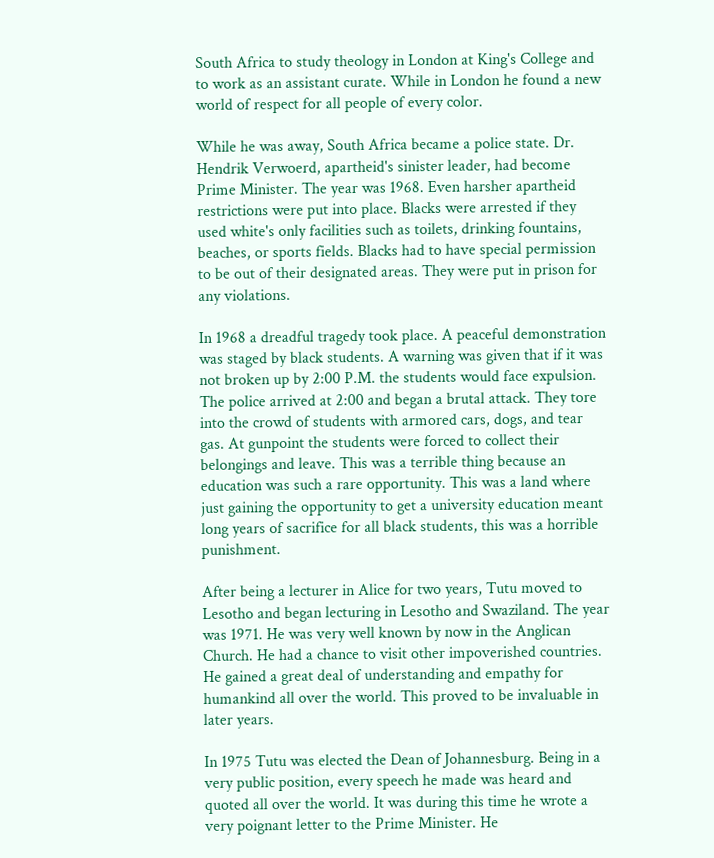South Africa to study theology in London at King's College and to work as an assistant curate. While in London he found a new world of respect for all people of every color.

While he was away, South Africa became a police state. Dr. Hendrik Verwoerd, apartheid's sinister leader, had become Prime Minister. The year was 1968. Even harsher apartheid restrictions were put into place. Blacks were arrested if they used white's only facilities such as toilets, drinking fountains, beaches, or sports fields. Blacks had to have special permission to be out of their designated areas. They were put in prison for any violations.

In 1968 a dreadful tragedy took place. A peaceful demonstration was staged by black students. A warning was given that if it was not broken up by 2:00 P.M. the students would face expulsion. The police arrived at 2:00 and began a brutal attack. They tore into the crowd of students with armored cars, dogs, and tear gas. At gunpoint the students were forced to collect their belongings and leave. This was a terrible thing because an education was such a rare opportunity. This was a land where just gaining the opportunity to get a university education meant long years of sacrifice for all black students, this was a horrible punishment.

After being a lecturer in Alice for two years, Tutu moved to Lesotho and began lecturing in Lesotho and Swaziland. The year was 1971. He was very well known by now in the Anglican Church. He had a chance to visit other impoverished countries. He gained a great deal of understanding and empathy for humankind all over the world. This proved to be invaluable in later years.

In 1975 Tutu was elected the Dean of Johannesburg. Being in a very public position, every speech he made was heard and quoted all over the world. It was during this time he wrote a very poignant letter to the Prime Minister. He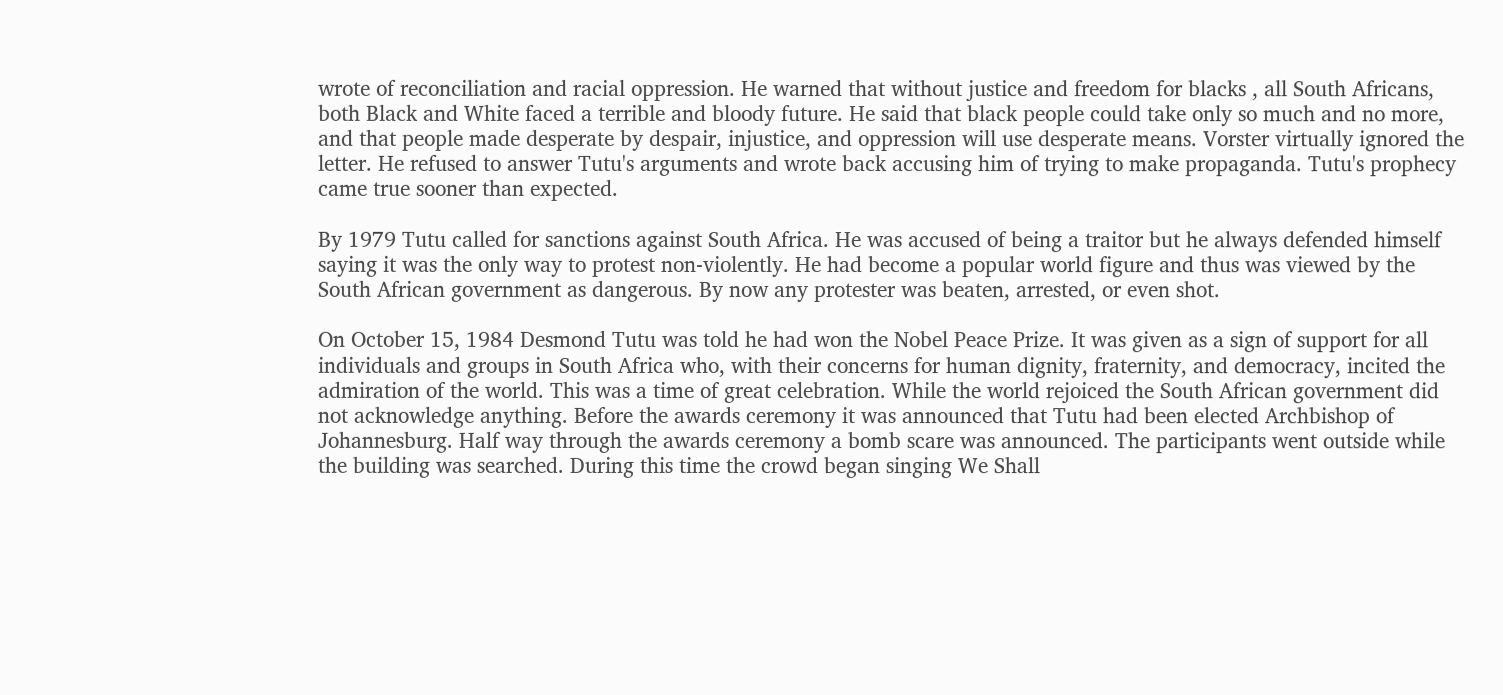wrote of reconciliation and racial oppression. He warned that without justice and freedom for blacks , all South Africans, both Black and White faced a terrible and bloody future. He said that black people could take only so much and no more, and that people made desperate by despair, injustice, and oppression will use desperate means. Vorster virtually ignored the letter. He refused to answer Tutu's arguments and wrote back accusing him of trying to make propaganda. Tutu's prophecy came true sooner than expected.

By 1979 Tutu called for sanctions against South Africa. He was accused of being a traitor but he always defended himself saying it was the only way to protest non-violently. He had become a popular world figure and thus was viewed by the South African government as dangerous. By now any protester was beaten, arrested, or even shot.

On October 15, 1984 Desmond Tutu was told he had won the Nobel Peace Prize. It was given as a sign of support for all individuals and groups in South Africa who, with their concerns for human dignity, fraternity, and democracy, incited the admiration of the world. This was a time of great celebration. While the world rejoiced the South African government did not acknowledge anything. Before the awards ceremony it was announced that Tutu had been elected Archbishop of Johannesburg. Half way through the awards ceremony a bomb scare was announced. The participants went outside while the building was searched. During this time the crowd began singing We Shall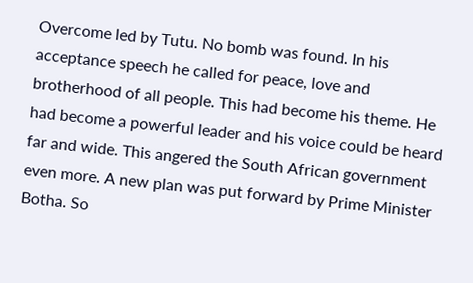Overcome led by Tutu. No bomb was found. In his acceptance speech he called for peace, love and brotherhood of all people. This had become his theme. He had become a powerful leader and his voice could be heard far and wide. This angered the South African government even more. A new plan was put forward by Prime Minister Botha. So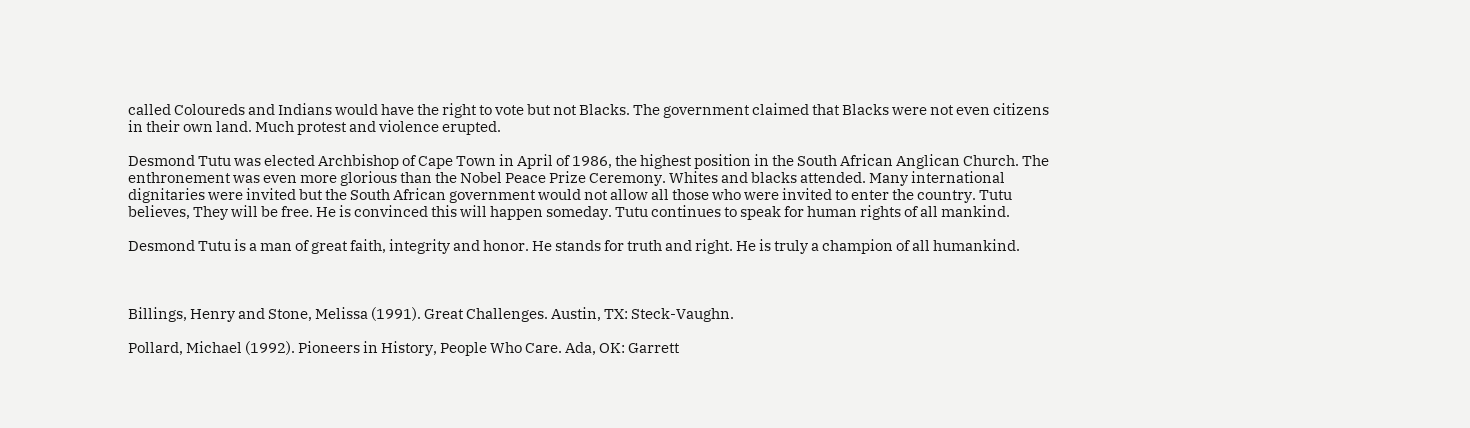called Coloureds and Indians would have the right to vote but not Blacks. The government claimed that Blacks were not even citizens in their own land. Much protest and violence erupted.

Desmond Tutu was elected Archbishop of Cape Town in April of 1986, the highest position in the South African Anglican Church. The enthronement was even more glorious than the Nobel Peace Prize Ceremony. Whites and blacks attended. Many international dignitaries were invited but the South African government would not allow all those who were invited to enter the country. Tutu believes, They will be free. He is convinced this will happen someday. Tutu continues to speak for human rights of all mankind.

Desmond Tutu is a man of great faith, integrity and honor. He stands for truth and right. He is truly a champion of all humankind.



Billings, Henry and Stone, Melissa (1991). Great Challenges. Austin, TX: Steck-Vaughn.

Pollard, Michael (1992). Pioneers in History, People Who Care. Ada, OK: Garrett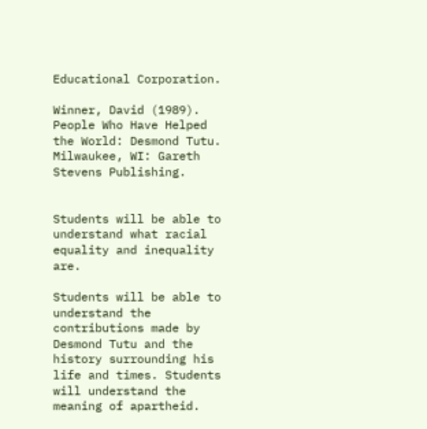Educational Corporation.

Winner, David (1989). People Who Have Helped the World: Desmond Tutu. Milwaukee, WI: Gareth Stevens Publishing.


Students will be able to understand what racial equality and inequality are.

Students will be able to understand the contributions made by Desmond Tutu and the history surrounding his life and times. Students will understand the meaning of apartheid.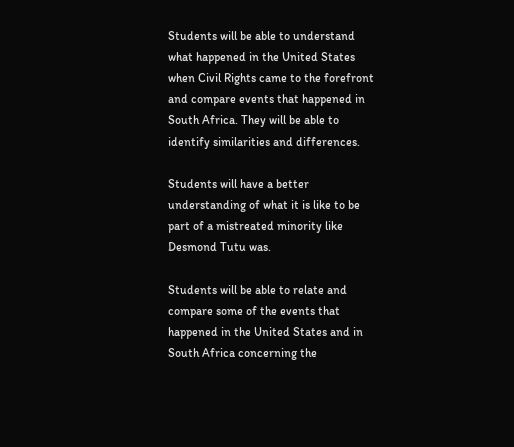Students will be able to understand what happened in the United States when Civil Rights came to the forefront and compare events that happened in South Africa. They will be able to identify similarities and differences.

Students will have a better understanding of what it is like to be part of a mistreated minority like Desmond Tutu was.

Students will be able to relate and compare some of the events that happened in the United States and in South Africa concerning the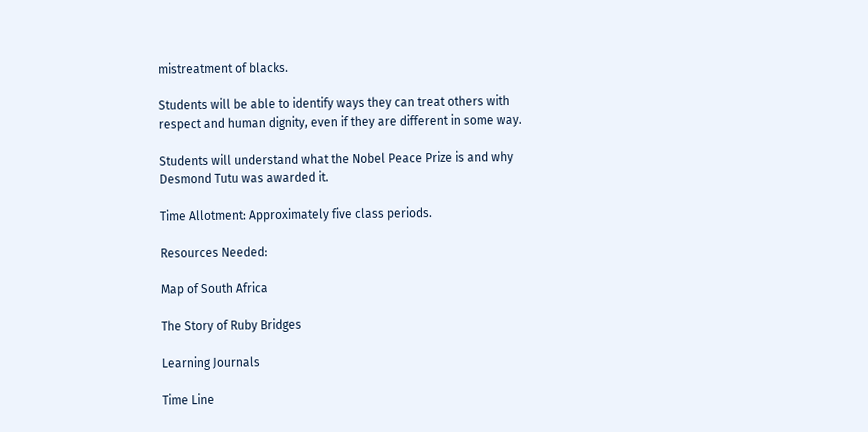mistreatment of blacks.

Students will be able to identify ways they can treat others with respect and human dignity, even if they are different in some way.

Students will understand what the Nobel Peace Prize is and why Desmond Tutu was awarded it.

Time Allotment: Approximately five class periods.

Resources Needed:

Map of South Africa

The Story of Ruby Bridges

Learning Journals

Time Line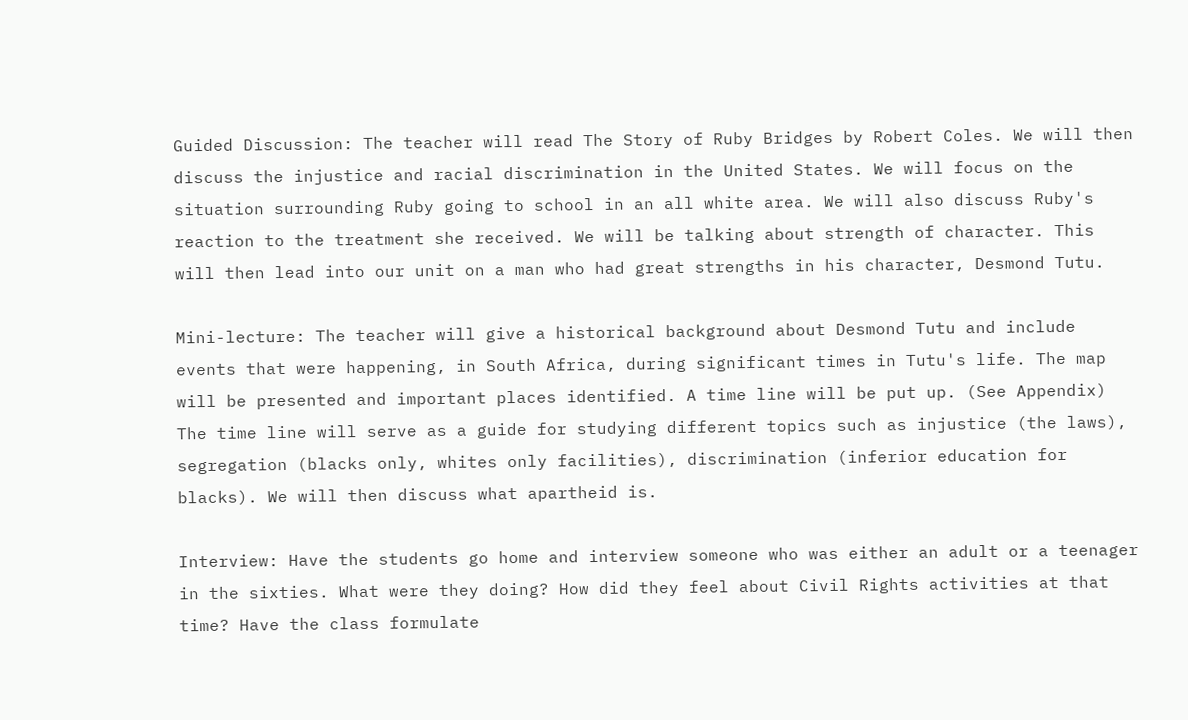Guided Discussion: The teacher will read The Story of Ruby Bridges by Robert Coles. We will then discuss the injustice and racial discrimination in the United States. We will focus on the situation surrounding Ruby going to school in an all white area. We will also discuss Ruby's reaction to the treatment she received. We will be talking about strength of character. This will then lead into our unit on a man who had great strengths in his character, Desmond Tutu.

Mini-lecture: The teacher will give a historical background about Desmond Tutu and include events that were happening, in South Africa, during significant times in Tutu's life. The map will be presented and important places identified. A time line will be put up. (See Appendix) The time line will serve as a guide for studying different topics such as injustice (the laws), segregation (blacks only, whites only facilities), discrimination (inferior education for blacks). We will then discuss what apartheid is.

Interview: Have the students go home and interview someone who was either an adult or a teenager in the sixties. What were they doing? How did they feel about Civil Rights activities at that time? Have the class formulate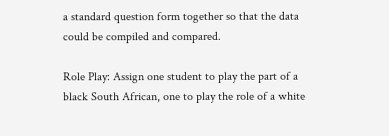a standard question form together so that the data could be compiled and compared.

Role Play: Assign one student to play the part of a black South African, one to play the role of a white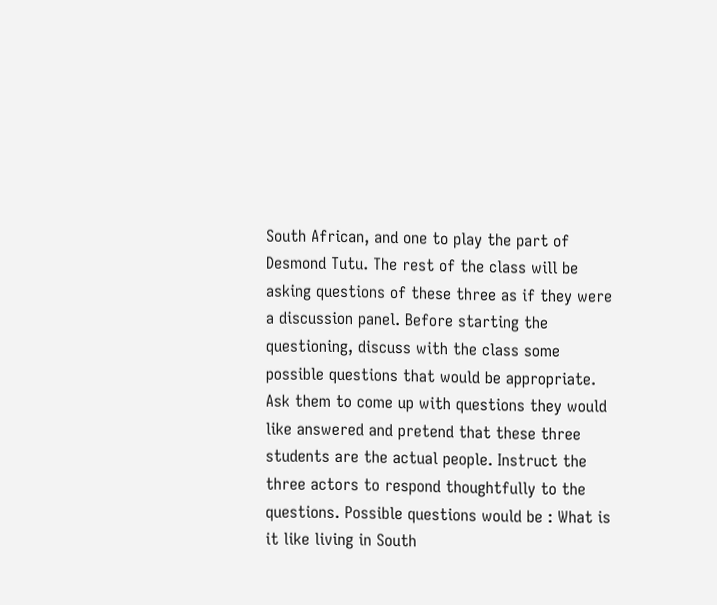South African, and one to play the part of Desmond Tutu. The rest of the class will be asking questions of these three as if they were a discussion panel. Before starting the questioning, discuss with the class some possible questions that would be appropriate. Ask them to come up with questions they would like answered and pretend that these three students are the actual people. Instruct the three actors to respond thoughtfully to the questions. Possible questions would be : What is it like living in South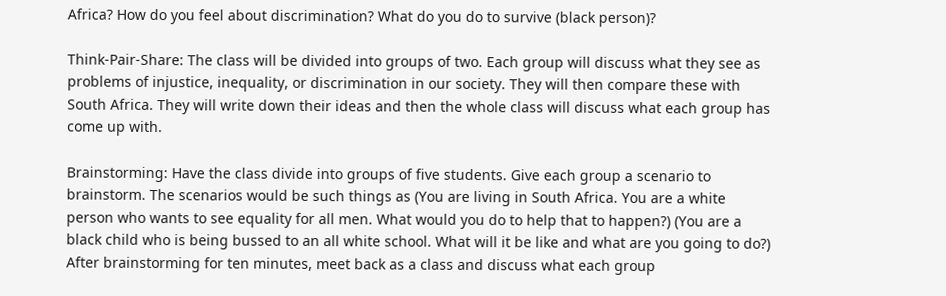Africa? How do you feel about discrimination? What do you do to survive (black person)?

Think-Pair-Share: The class will be divided into groups of two. Each group will discuss what they see as problems of injustice, inequality, or discrimination in our society. They will then compare these with South Africa. They will write down their ideas and then the whole class will discuss what each group has come up with.

Brainstorming: Have the class divide into groups of five students. Give each group a scenario to brainstorm. The scenarios would be such things as (You are living in South Africa. You are a white person who wants to see equality for all men. What would you do to help that to happen?) (You are a black child who is being bussed to an all white school. What will it be like and what are you going to do?) After brainstorming for ten minutes, meet back as a class and discuss what each group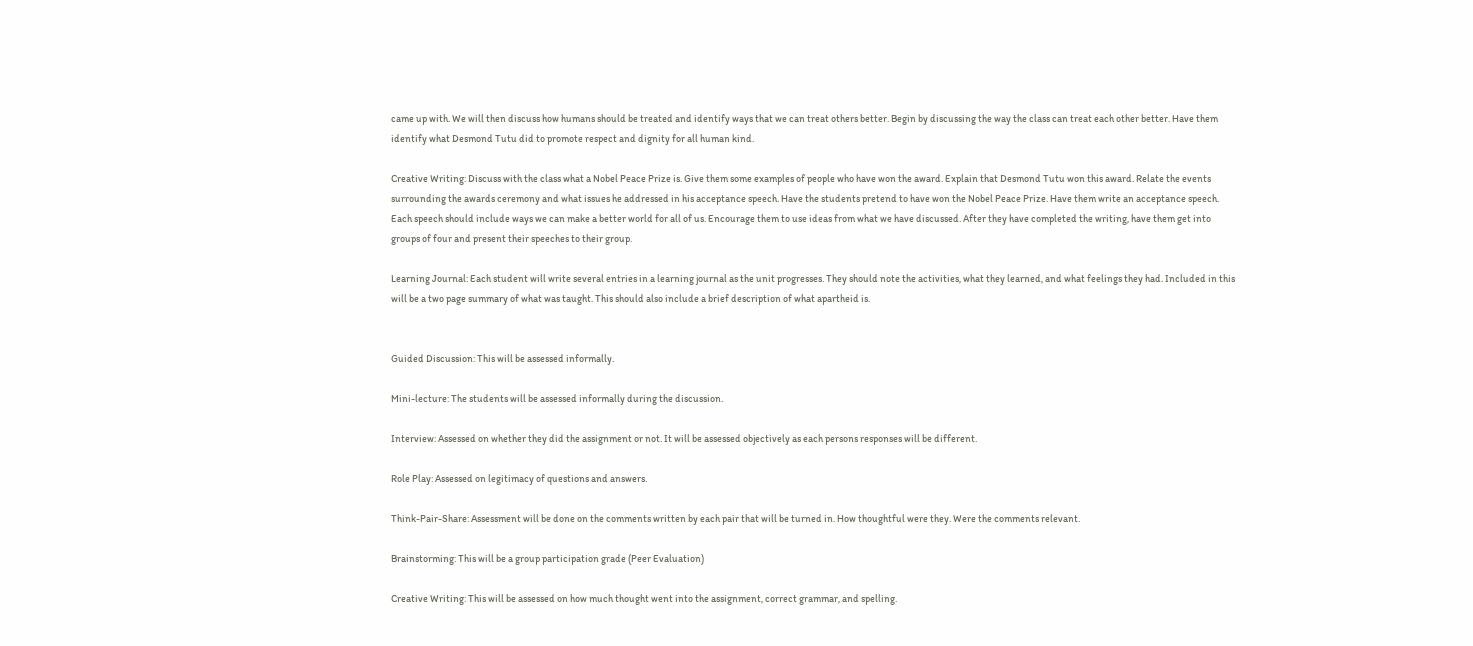came up with. We will then discuss how humans should be treated and identify ways that we can treat others better. Begin by discussing the way the class can treat each other better. Have them identify what Desmond Tutu did to promote respect and dignity for all human kind.

Creative Writing: Discuss with the class what a Nobel Peace Prize is. Give them some examples of people who have won the award. Explain that Desmond Tutu won this award. Relate the events surrounding the awards ceremony and what issues he addressed in his acceptance speech. Have the students pretend to have won the Nobel Peace Prize. Have them write an acceptance speech. Each speech should include ways we can make a better world for all of us. Encourage them to use ideas from what we have discussed. After they have completed the writing, have them get into groups of four and present their speeches to their group.

Learning Journal: Each student will write several entries in a learning journal as the unit progresses. They should note the activities, what they learned, and what feelings they had. Included in this will be a two page summary of what was taught. This should also include a brief description of what apartheid is.


Guided Discussion: This will be assessed informally.

Mini-lecture: The students will be assessed informally during the discussion.

Interview: Assessed on whether they did the assignment or not. It will be assessed objectively as each persons responses will be different.

Role Play: Assessed on legitimacy of questions and answers.

Think-Pair-Share: Assessment will be done on the comments written by each pair that will be turned in. How thoughtful were they. Were the comments relevant.

Brainstorming: This will be a group participation grade (Peer Evaluation)

Creative Writing: This will be assessed on how much thought went into the assignment, correct grammar, and spelling.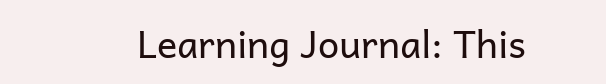Learning Journal: This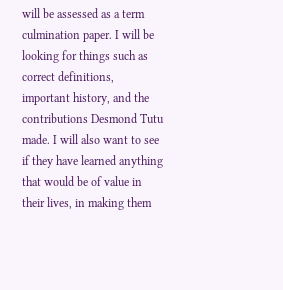will be assessed as a term culmination paper. I will be looking for things such as correct definitions, important history, and the contributions Desmond Tutu made. I will also want to see if they have learned anything that would be of value in their lives, in making them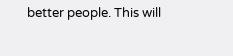better people. This will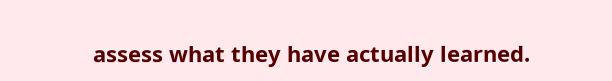assess what they have actually learned.